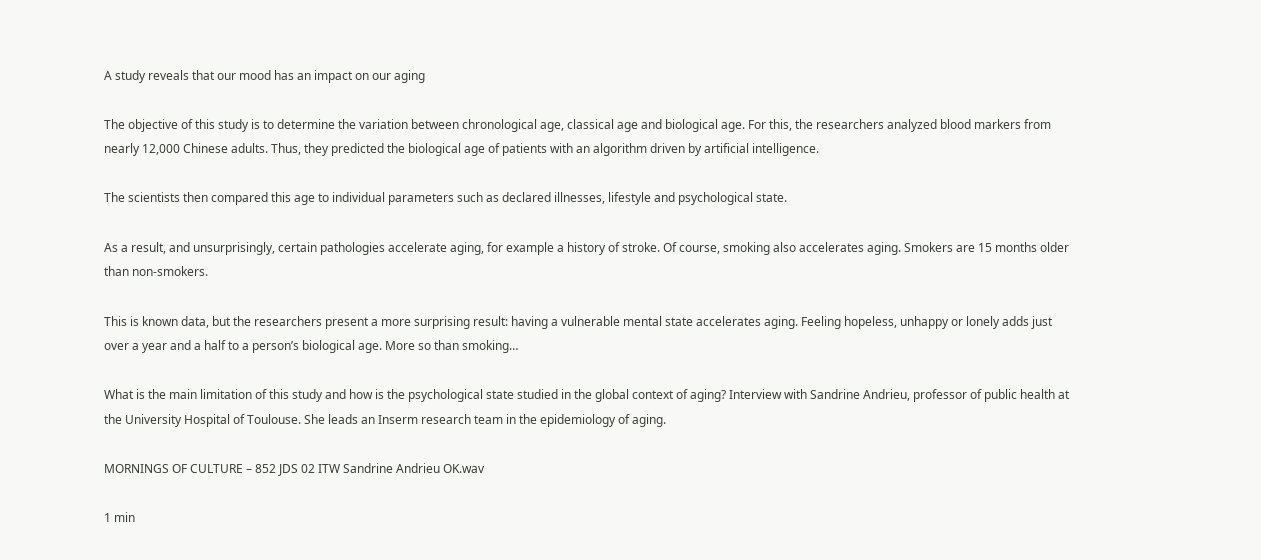A study reveals that our mood has an impact on our aging

The objective of this study is to determine the variation between chronological age, classical age and biological age. For this, the researchers analyzed blood markers from nearly 12,000 Chinese adults. Thus, they predicted the biological age of patients with an algorithm driven by artificial intelligence.

The scientists then compared this age to individual parameters such as declared illnesses, lifestyle and psychological state.

As a result, and unsurprisingly, certain pathologies accelerate aging, for example a history of stroke. Of course, smoking also accelerates aging. Smokers are 15 months older than non-smokers.

This is known data, but the researchers present a more surprising result: having a vulnerable mental state accelerates aging. Feeling hopeless, unhappy or lonely adds just over a year and a half to a person’s biological age. More so than smoking…

What is the main limitation of this study and how is the psychological state studied in the global context of aging? Interview with Sandrine Andrieu, professor of public health at the University Hospital of Toulouse. She leads an Inserm research team in the epidemiology of aging.

MORNINGS OF CULTURE – 852 JDS 02 ITW Sandrine Andrieu OK.wav

1 min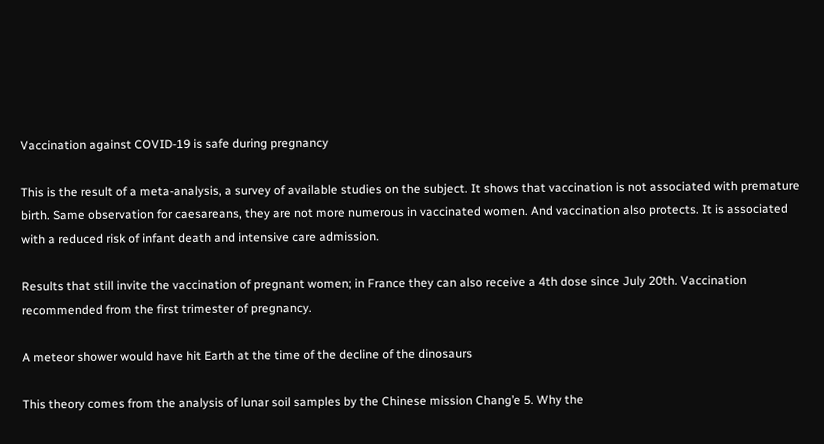Vaccination against COVID-19 is safe during pregnancy

This is the result of a meta-analysis, a survey of available studies on the subject. It shows that vaccination is not associated with premature birth. Same observation for caesareans, they are not more numerous in vaccinated women. And vaccination also protects. It is associated with a reduced risk of infant death and intensive care admission.

Results that still invite the vaccination of pregnant women; in France they can also receive a 4th dose since July 20th. Vaccination recommended from the first trimester of pregnancy.

A meteor shower would have hit Earth at the time of the decline of the dinosaurs

This theory comes from the analysis of lunar soil samples by the Chinese mission Chang’e 5. Why the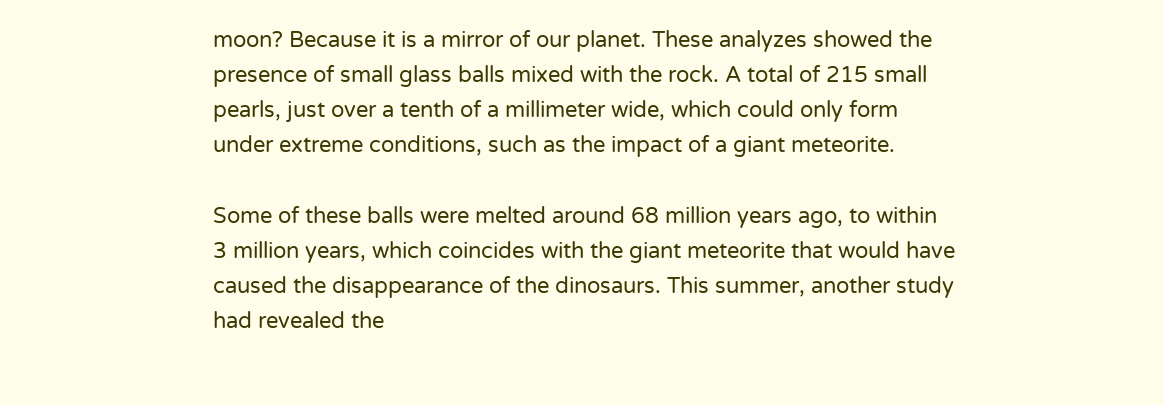moon? Because it is a mirror of our planet. These analyzes showed the presence of small glass balls mixed with the rock. A total of 215 small pearls, just over a tenth of a millimeter wide, which could only form under extreme conditions, such as the impact of a giant meteorite.

Some of these balls were melted around 68 million years ago, to within 3 million years, which coincides with the giant meteorite that would have caused the disappearance of the dinosaurs. This summer, another study had revealed the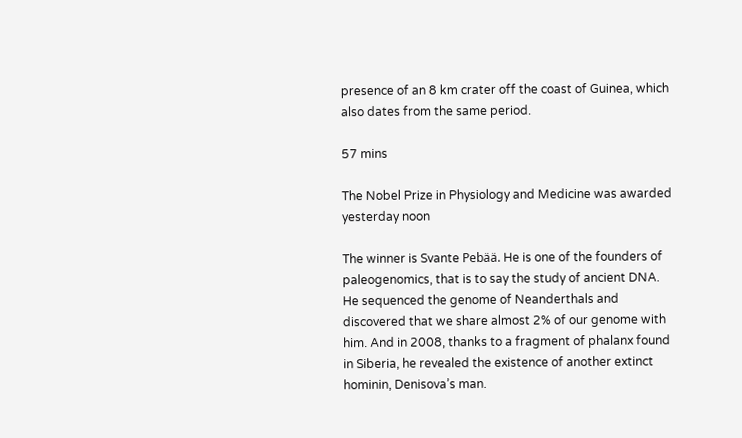presence of an 8 km crater off the coast of Guinea, which also dates from the same period.

57 mins

The Nobel Prize in Physiology and Medicine was awarded yesterday noon

The winner is Svante Pebää. He is one of the founders of paleogenomics, that is to say the study of ancient DNA. He sequenced the genome of Neanderthals and discovered that we share almost 2% of our genome with him. And in 2008, thanks to a fragment of phalanx found in Siberia, he revealed the existence of another extinct hominin, Denisova’s man.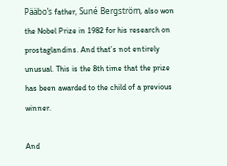Pääbo’s father, Suné Bergström, also won the Nobel Prize in 1982 for his research on prostaglandins. And that’s not entirely unusual. This is the 8th time that the prize has been awarded to the child of a previous winner.

And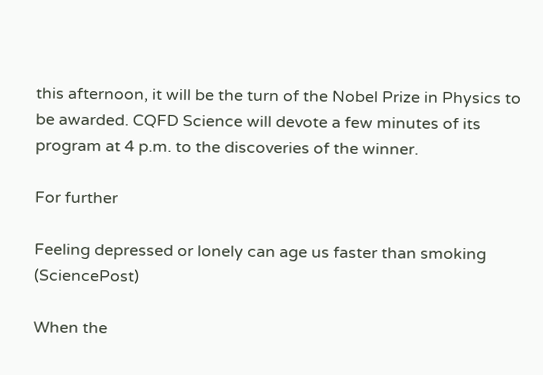this afternoon, it will be the turn of the Nobel Prize in Physics to be awarded. CQFD Science will devote a few minutes of its program at 4 p.m. to the discoveries of the winner.

For further

Feeling depressed or lonely can age us faster than smoking (SciencePost)

When the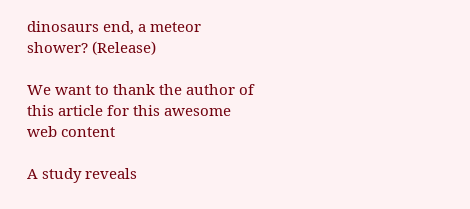dinosaurs end, a meteor shower? (Release)

We want to thank the author of this article for this awesome web content

A study reveals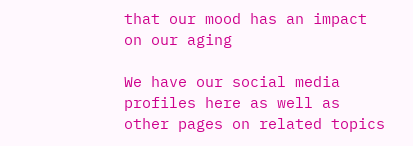that our mood has an impact on our aging

We have our social media profiles here as well as other pages on related topics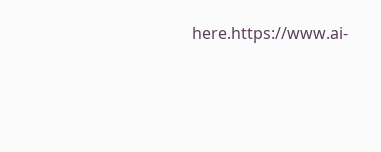here.https://www.ai-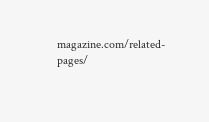magazine.com/related-pages/